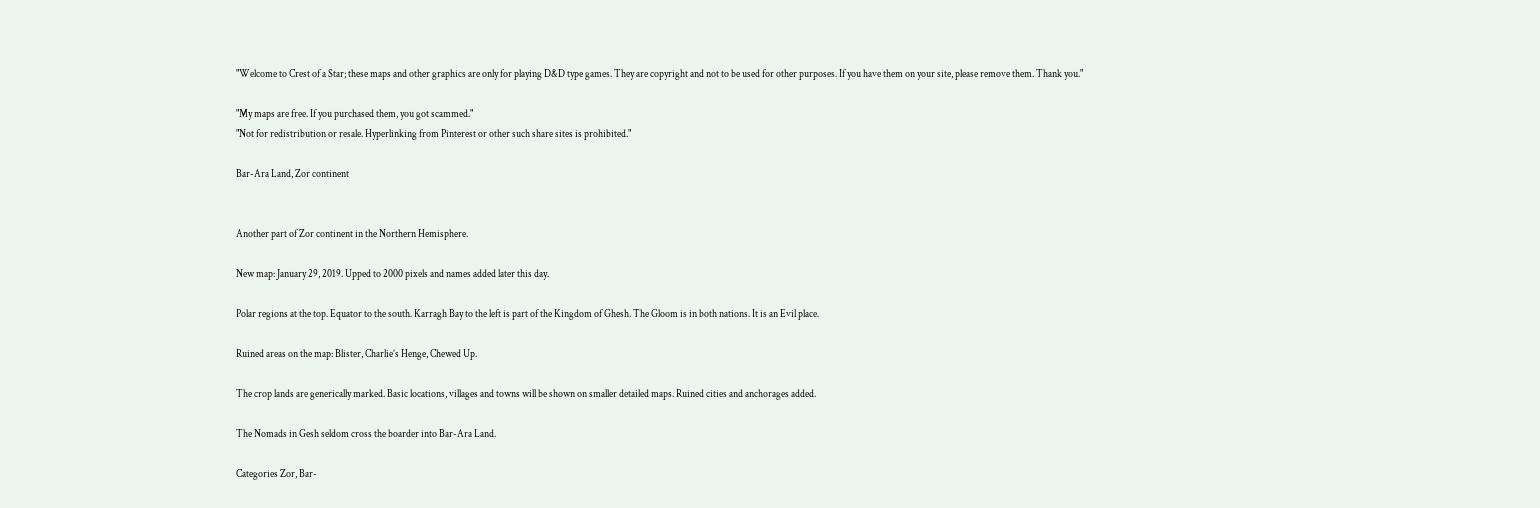"Welcome to Crest of a Star; these maps and other graphics are only for playing D&D type games. They are copyright and not to be used for other purposes. If you have them on your site, please remove them. Thank you."

"My maps are free. If you purchased them, you got scammed."
"Not for redistribution or resale. Hyperlinking from Pinterest or other such share sites is prohibited."

Bar-Ara Land, Zor continent


Another part of Zor continent in the Northern Hemisphere.

New map: January 29, 2019. Upped to 2000 pixels and names added later this day.

Polar regions at the top. Equator to the south. Karragh Bay to the left is part of the Kingdom of Ghesh. The Gloom is in both nations. It is an Evil place.

Ruined areas on the map: Blister, Charlie’s Henge, Chewed Up.

The crop lands are generically marked. Basic locations, villages and towns will be shown on smaller detailed maps. Ruined cities and anchorages added.

The Nomads in Gesh seldom cross the boarder into Bar-Ara Land.

Categories Zor, Bar-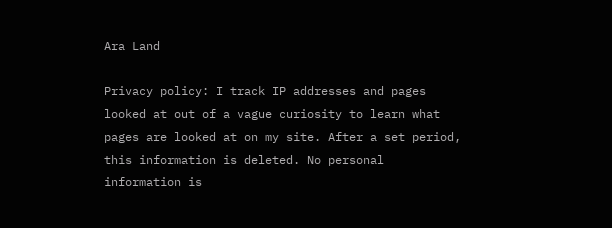Ara Land

Privacy policy: I track IP addresses and pages looked at out of a vague curiosity to learn what pages are looked at on my site. After a set period, this information is deleted. No personal information is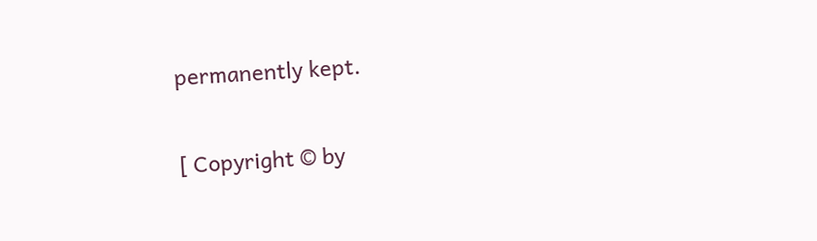permanently kept.

[ Copyright © by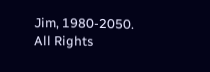Jim, 1980-2050. All Rights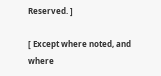Reserved. ]

[ Except where noted, and where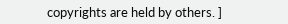copyrights are held by others. ]